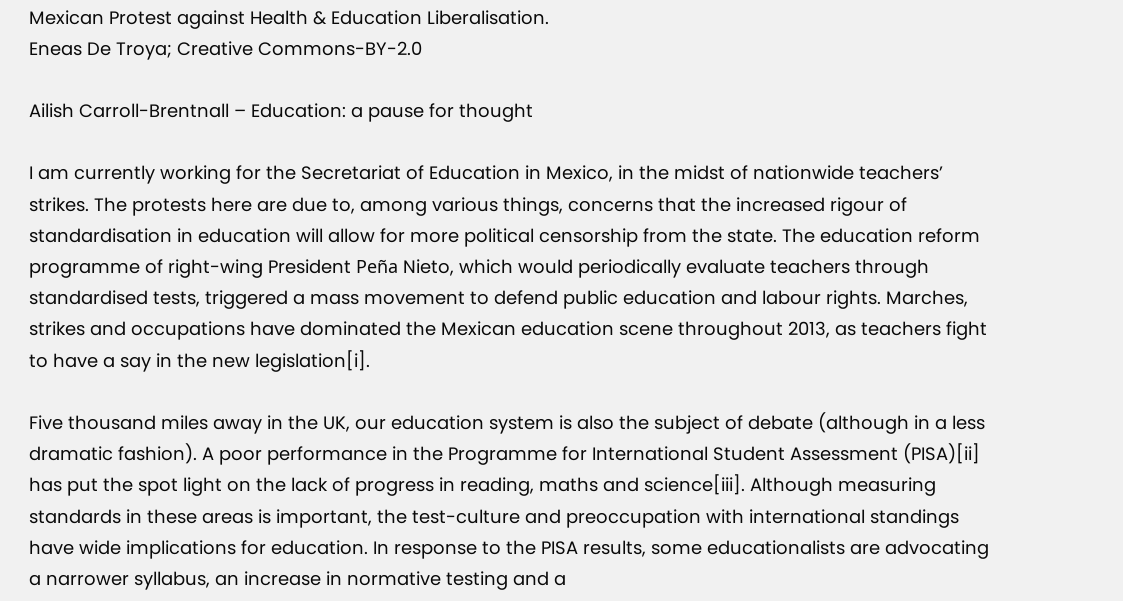Mexican Protest against Health & Education Liberalisation.
Eneas De Troya; Creative Commons-BY-2.0

Ailish Carroll-Brentnall – Education: a pause for thought

I am currently working for the Secretariat of Education in Mexico, in the midst of nationwide teachers’ strikes. The protests here are due to, among various things, concerns that the increased rigour of standardisation in education will allow for more political censorship from the state. The education reform programme of right-wing President Peña Nieto, which would periodically evaluate teachers through standardised tests, triggered a mass movement to defend public education and labour rights. Marches, strikes and occupations have dominated the Mexican education scene throughout 2013, as teachers fight to have a say in the new legislation[i].

Five thousand miles away in the UK, our education system is also the subject of debate (although in a less dramatic fashion). A poor performance in the Programme for International Student Assessment (PISA)[ii] has put the spot light on the lack of progress in reading, maths and science[iii]. Although measuring standards in these areas is important, the test-culture and preoccupation with international standings have wide implications for education. In response to the PISA results, some educationalists are advocating a narrower syllabus, an increase in normative testing and a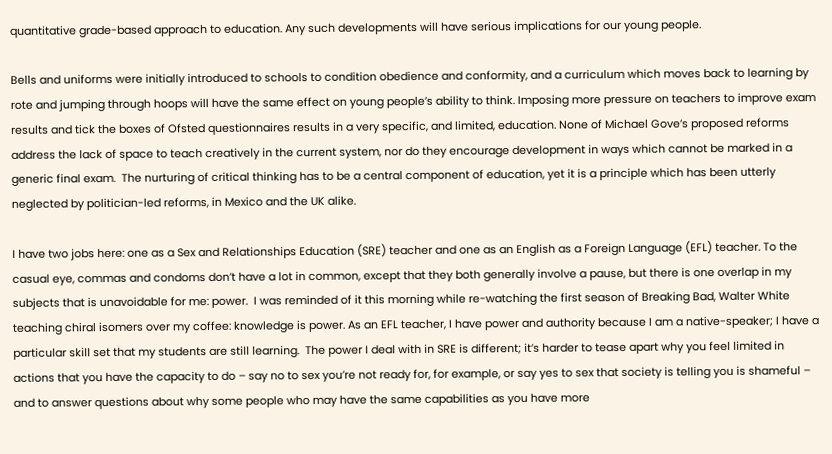quantitative grade-based approach to education. Any such developments will have serious implications for our young people.

Bells and uniforms were initially introduced to schools to condition obedience and conformity, and a curriculum which moves back to learning by rote and jumping through hoops will have the same effect on young people’s ability to think. Imposing more pressure on teachers to improve exam results and tick the boxes of Ofsted questionnaires results in a very specific, and limited, education. None of Michael Gove’s proposed reforms address the lack of space to teach creatively in the current system, nor do they encourage development in ways which cannot be marked in a generic final exam.  The nurturing of critical thinking has to be a central component of education, yet it is a principle which has been utterly neglected by politician-led reforms, in Mexico and the UK alike.

I have two jobs here: one as a Sex and Relationships Education (SRE) teacher and one as an English as a Foreign Language (EFL) teacher. To the casual eye, commas and condoms don’t have a lot in common, except that they both generally involve a pause, but there is one overlap in my subjects that is unavoidable for me: power.  I was reminded of it this morning while re-watching the first season of Breaking Bad, Walter White teaching chiral isomers over my coffee: knowledge is power. As an EFL teacher, I have power and authority because I am a native-speaker; I have a particular skill set that my students are still learning.  The power I deal with in SRE is different; it’s harder to tease apart why you feel limited in actions that you have the capacity to do – say no to sex you’re not ready for, for example, or say yes to sex that society is telling you is shameful – and to answer questions about why some people who may have the same capabilities as you have more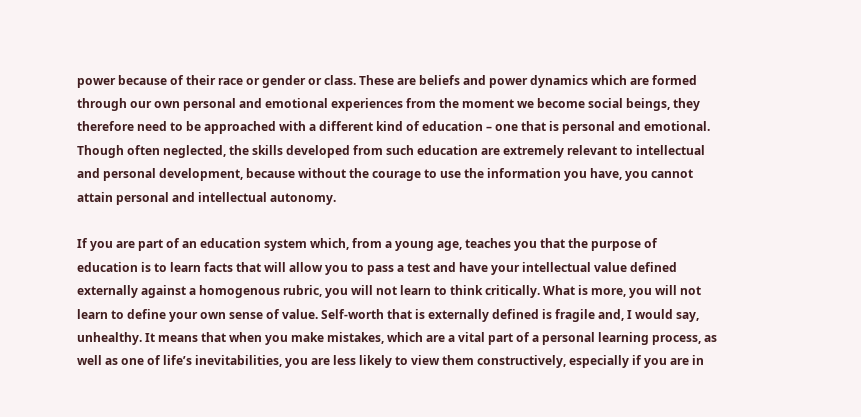power because of their race or gender or class. These are beliefs and power dynamics which are formed through our own personal and emotional experiences from the moment we become social beings, they therefore need to be approached with a different kind of education – one that is personal and emotional. Though often neglected, the skills developed from such education are extremely relevant to intellectual and personal development, because without the courage to use the information you have, you cannot attain personal and intellectual autonomy.

If you are part of an education system which, from a young age, teaches you that the purpose of education is to learn facts that will allow you to pass a test and have your intellectual value defined externally against a homogenous rubric, you will not learn to think critically. What is more, you will not learn to define your own sense of value. Self-worth that is externally defined is fragile and, I would say, unhealthy. It means that when you make mistakes, which are a vital part of a personal learning process, as well as one of life’s inevitabilities, you are less likely to view them constructively, especially if you are in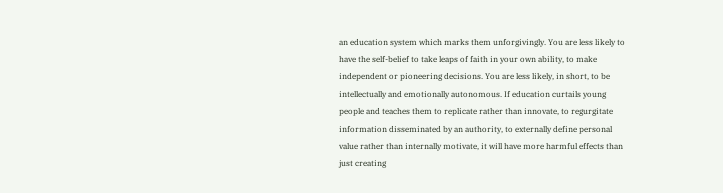an education system which marks them unforgivingly. You are less likely to have the self-belief to take leaps of faith in your own ability, to make independent or pioneering decisions. You are less likely, in short, to be intellectually and emotionally autonomous. If education curtails young people and teaches them to replicate rather than innovate, to regurgitate information disseminated by an authority, to externally define personal value rather than internally motivate, it will have more harmful effects than just creating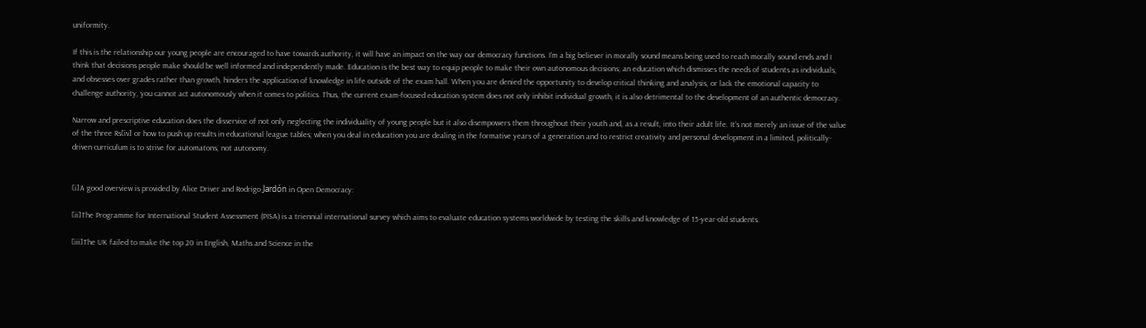uniformity.

If this is the relationship our young people are encouraged to have towards authority, it will have an impact on the way our democracy functions. I’m a big believer in morally sound means being used to reach morally sound ends and I think that decisions people make should be well informed and independently made. Education is the best way to equip people to make their own autonomous decisions; an education which dismisses the needs of students as individuals, and obsesses over grades rather than growth, hinders the application of knowledge in life outside of the exam hall. When you are denied the opportunity to develop critical thinking and analysis, or lack the emotional capacity to challenge authority, you cannot act autonomously when it comes to politics. Thus, the current exam-focused education system does not only inhibit individual growth, it is also detrimental to the development of an authentic democracy.

Narrow and prescriptive education does the disservice of not only neglecting the individuality of young people but it also disempowers them throughout their youth and, as a result, into their adult life. It’s not merely an issue of the value of the three Rs[iv] or how to push up results in educational league tables; when you deal in education you are dealing in the formative years of a generation and to restrict creativity and personal development in a limited, politically-driven curriculum is to strive for automatons, not autonomy.


[i]A good overview is provided by Alice Driver and Rodrigo Jardón in Open Democracy:

[ii]The Programme for International Student Assessment (PISA) is a triennial international survey which aims to evaluate education systems worldwide by testing the skills and knowledge of 15-year-old students.

[iii]The UK failed to make the top 20 in English, Maths and Science in the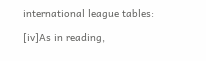international league tables:

[iv]As in reading,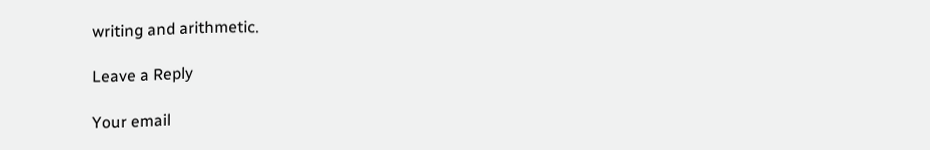writing and arithmetic.

Leave a Reply

Your email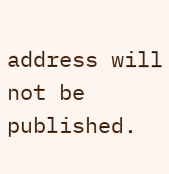address will not be published.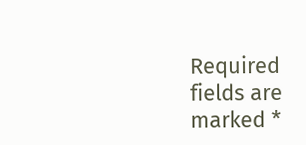Required fields are marked *